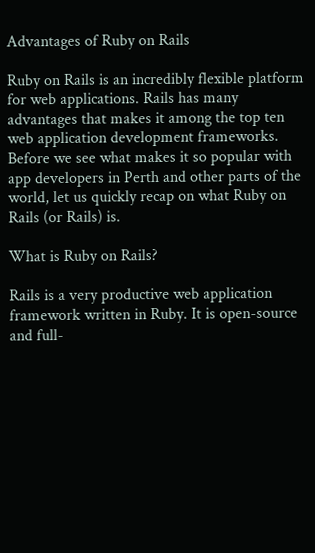Advantages of Ruby on Rails

Ruby on Rails is an incredibly flexible platform for web applications. Rails has many advantages that makes it among the top ten web application development frameworks. Before we see what makes it so popular with app developers in Perth and other parts of the world, let us quickly recap on what Ruby on Rails (or Rails) is.

What is Ruby on Rails?

Rails is a very productive web application framework written in Ruby. It is open-source and full-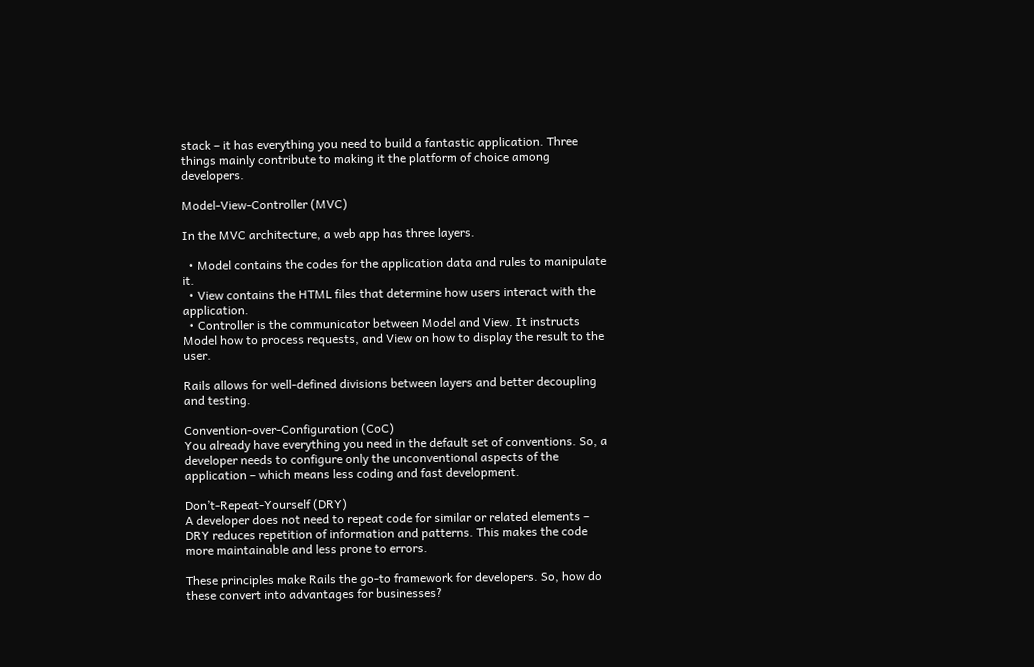stack – it has everything you need to build a fantastic application. Three things mainly contribute to making it the platform of choice among developers.

Model-View-Controller (MVC)

In the MVC architecture, a web app has three layers.

  • Model contains the codes for the application data and rules to manipulate it.
  • View contains the HTML files that determine how users interact with the application.
  • Controller is the communicator between Model and View. It instructs Model how to process requests, and View on how to display the result to the user.

Rails allows for well-defined divisions between layers and better decoupling and testing.

Convention-over-Configuration (CoC)
You already have everything you need in the default set of conventions. So, a developer needs to configure only the unconventional aspects of the application – which means less coding and fast development.

Don’t-Repeat-Yourself (DRY)
A developer does not need to repeat code for similar or related elements – DRY reduces repetition of information and patterns. This makes the code more maintainable and less prone to errors.

These principles make Rails the go-to framework for developers. So, how do these convert into advantages for businesses?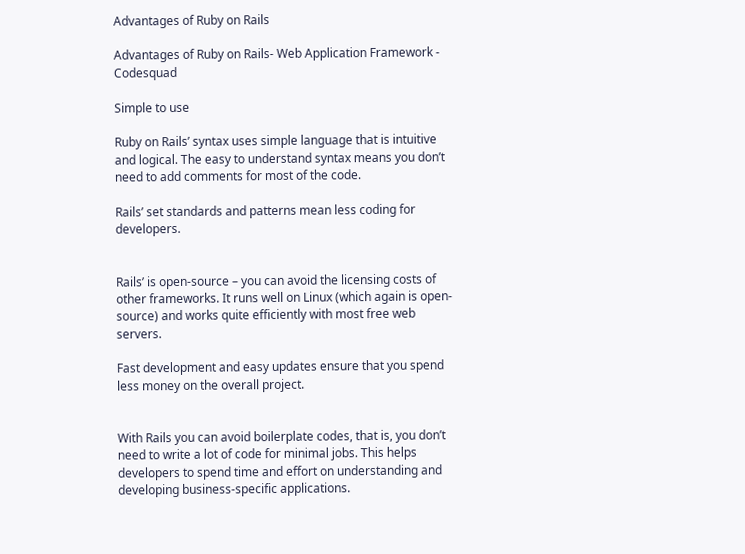Advantages of Ruby on Rails

Advantages of Ruby on Rails- Web Application Framework - Codesquad

Simple to use

Ruby on Rails’ syntax uses simple language that is intuitive and logical. The easy to understand syntax means you don’t need to add comments for most of the code.

Rails’ set standards and patterns mean less coding for developers.


Rails’ is open-source – you can avoid the licensing costs of other frameworks. It runs well on Linux (which again is open-source) and works quite efficiently with most free web servers.

Fast development and easy updates ensure that you spend less money on the overall project.


With Rails you can avoid boilerplate codes, that is, you don’t need to write a lot of code for minimal jobs. This helps developers to spend time and effort on understanding and developing business-specific applications.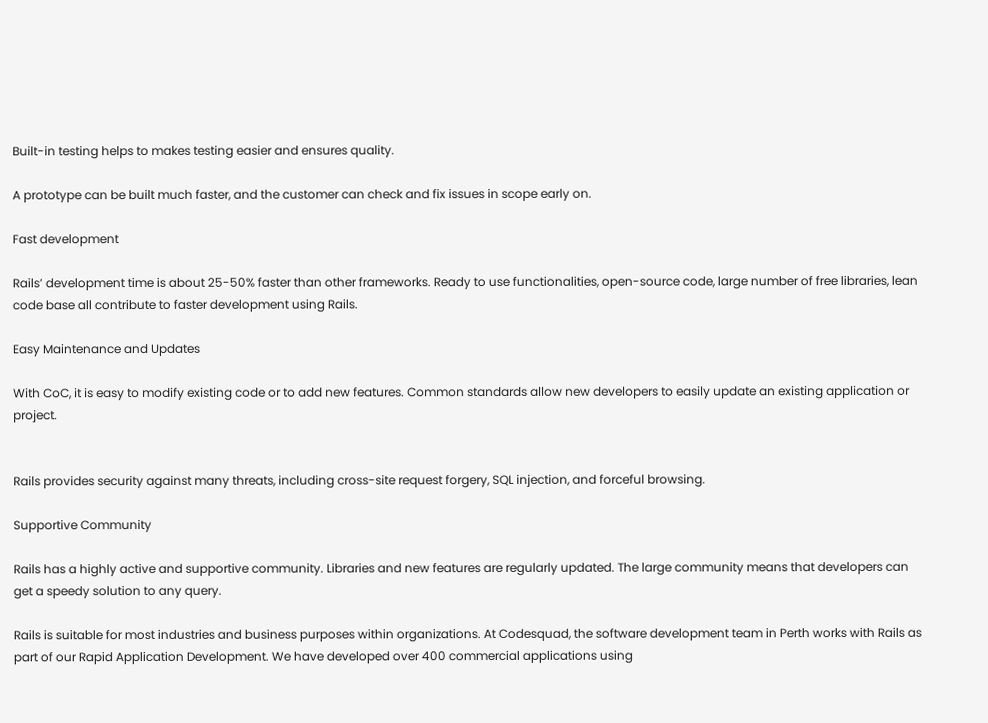Built-in testing helps to makes testing easier and ensures quality.

A prototype can be built much faster, and the customer can check and fix issues in scope early on.

Fast development

Rails’ development time is about 25-50% faster than other frameworks. Ready to use functionalities, open-source code, large number of free libraries, lean code base all contribute to faster development using Rails.

Easy Maintenance and Updates

With CoC, it is easy to modify existing code or to add new features. Common standards allow new developers to easily update an existing application or project.


Rails provides security against many threats, including cross-site request forgery, SQL injection, and forceful browsing.

Supportive Community

Rails has a highly active and supportive community. Libraries and new features are regularly updated. The large community means that developers can get a speedy solution to any query.

Rails is suitable for most industries and business purposes within organizations. At Codesquad, the software development team in Perth works with Rails as part of our Rapid Application Development. We have developed over 400 commercial applications using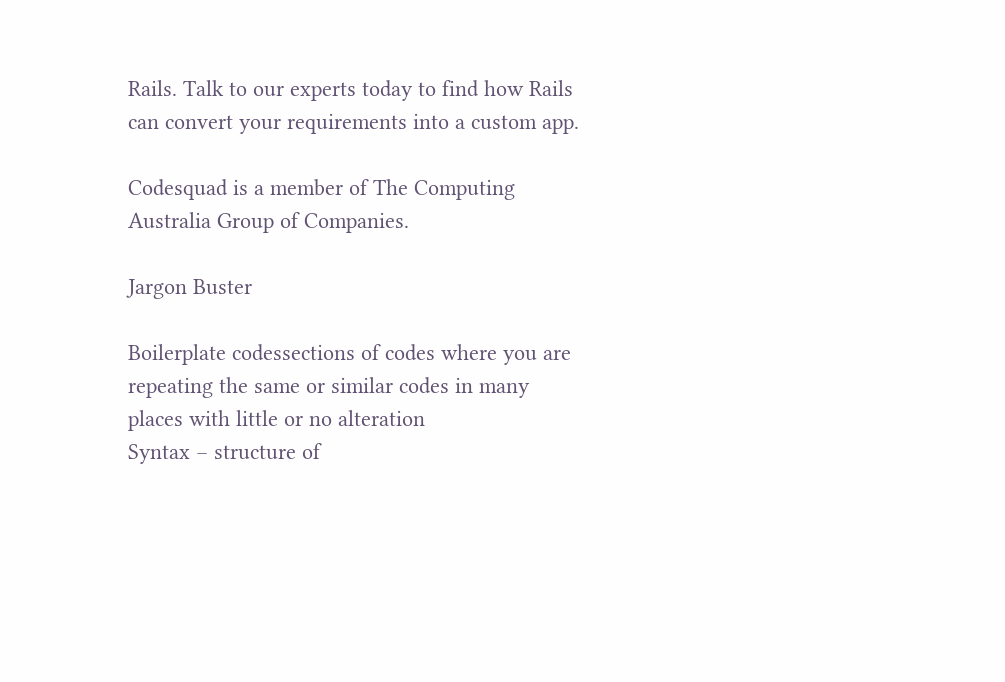Rails. Talk to our experts today to find how Rails can convert your requirements into a custom app.

Codesquad is a member of The Computing Australia Group of Companies.

Jargon Buster

Boilerplate codessections of codes where you are repeating the same or similar codes in many places with little or no alteration
Syntax – structure of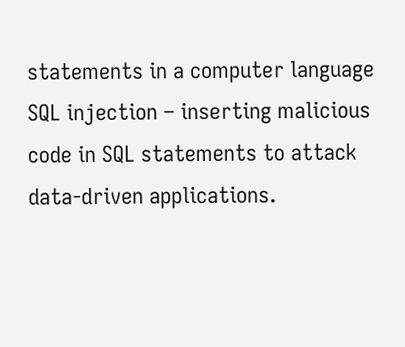statements in a computer language
SQL injection – inserting malicious code in SQL statements to attack data-driven applications.